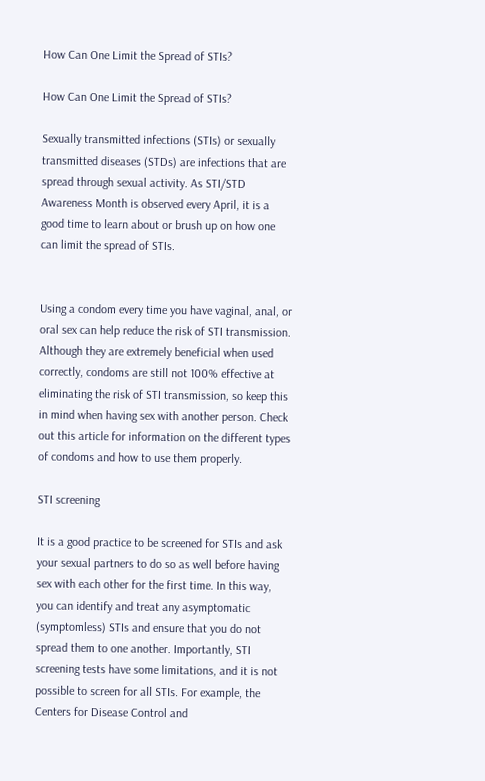How Can One Limit the Spread of STIs?

How Can One Limit the Spread of STIs?

Sexually transmitted infections (STIs) or sexually transmitted diseases (STDs) are infections that are spread through sexual activity. As STI/STD Awareness Month is observed every April, it is a good time to learn about or brush up on how one can limit the spread of STIs.


Using a condom every time you have vaginal, anal, or oral sex can help reduce the risk of STI transmission. Although they are extremely beneficial when used correctly, condoms are still not 100% effective at eliminating the risk of STI transmission, so keep this in mind when having sex with another person. Check out this article for information on the different types of condoms and how to use them properly.

STI screening

It is a good practice to be screened for STIs and ask your sexual partners to do so as well before having sex with each other for the first time. In this way, you can identify and treat any asymptomatic (symptomless) STIs and ensure that you do not spread them to one another. Importantly, STI screening tests have some limitations, and it is not possible to screen for all STIs. For example, the Centers for Disease Control and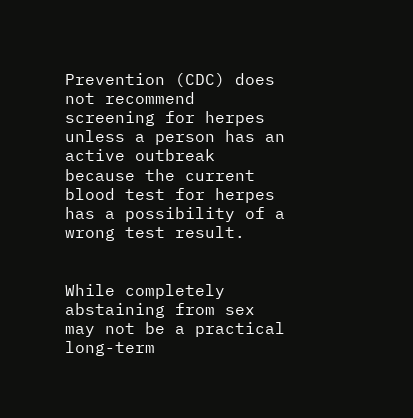Prevention (CDC) does not recommend screening for herpes unless a person has an active outbreak because the current blood test for herpes has a possibility of a wrong test result.


While completely abstaining from sex may not be a practical long-term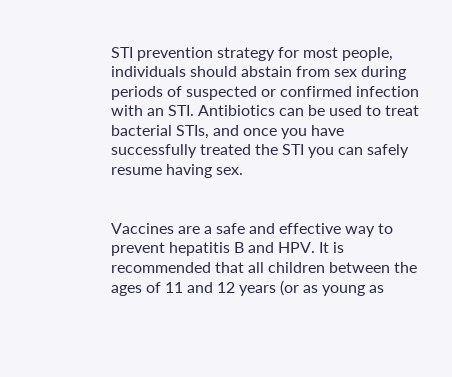STI prevention strategy for most people, individuals should abstain from sex during periods of suspected or confirmed infection with an STI. Antibiotics can be used to treat bacterial STIs, and once you have successfully treated the STI you can safely resume having sex.


Vaccines are a safe and effective way to prevent hepatitis B and HPV. It is recommended that all children between the ages of 11 and 12 years (or as young as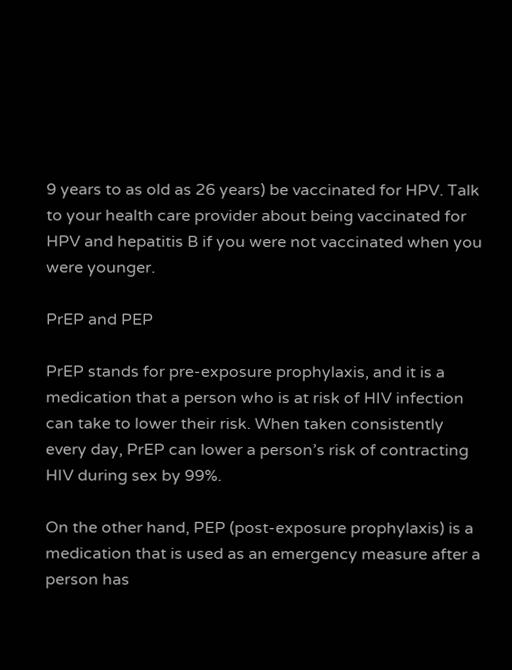9 years to as old as 26 years) be vaccinated for HPV. Talk to your health care provider about being vaccinated for HPV and hepatitis B if you were not vaccinated when you were younger.

PrEP and PEP

PrEP stands for pre-exposure prophylaxis, and it is a medication that a person who is at risk of HIV infection can take to lower their risk. When taken consistently every day, PrEP can lower a person’s risk of contracting HIV during sex by 99%.

On the other hand, PEP (post-exposure prophylaxis) is a medication that is used as an emergency measure after a person has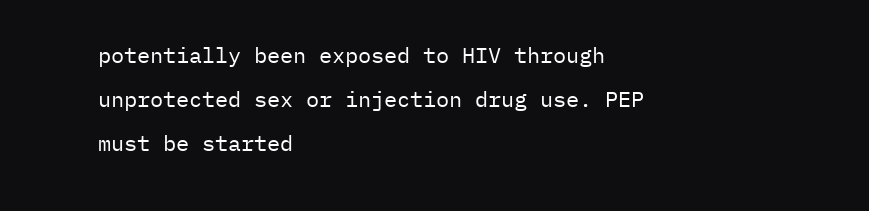potentially been exposed to HIV through unprotected sex or injection drug use. PEP must be started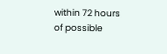within 72 hours of possible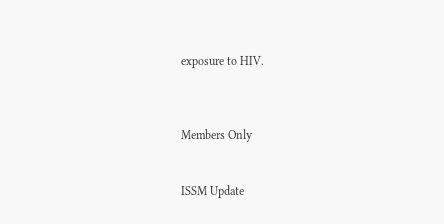exposure to HIV.



Members Only


ISSM Update